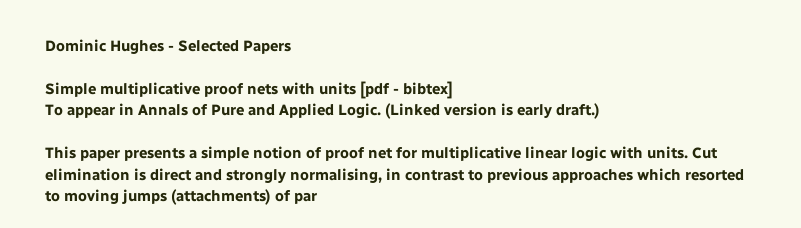Dominic Hughes - Selected Papers

Simple multiplicative proof nets with units [pdf - bibtex]
To appear in Annals of Pure and Applied Logic. (Linked version is early draft.)

This paper presents a simple notion of proof net for multiplicative linear logic with units. Cut elimination is direct and strongly normalising, in contrast to previous approaches which resorted to moving jumps (attachments) of par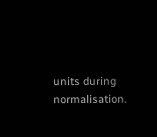units during normalisation.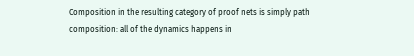Composition in the resulting category of proof nets is simply path composition: all of the dynamics happens in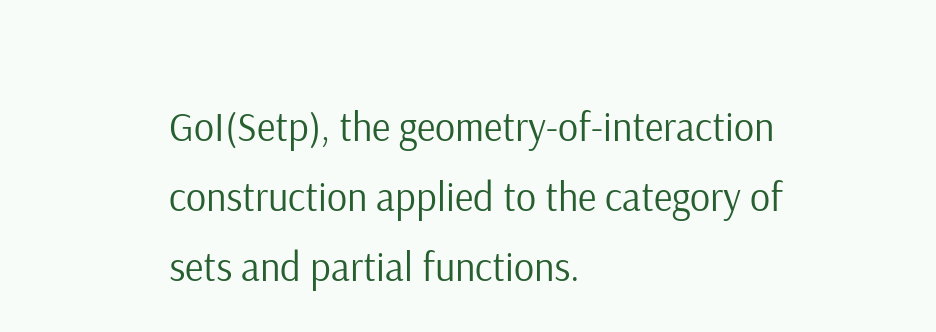GoI(Setp), the geometry-of-interaction construction applied to the category of sets and partial functions.